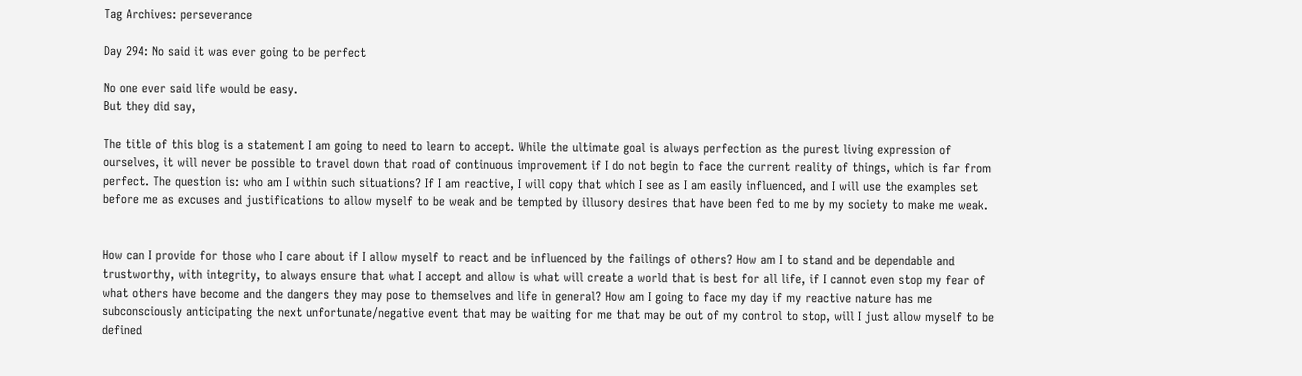Tag Archives: perseverance

Day 294: No said it was ever going to be perfect

No one ever said life would be easy.
But they did say,

The title of this blog is a statement I am going to need to learn to accept. While the ultimate goal is always perfection as the purest living expression of ourselves, it will never be possible to travel down that road of continuous improvement if I do not begin to face the current reality of things, which is far from perfect. The question is: who am I within such situations? If I am reactive, I will copy that which I see as I am easily influenced, and I will use the examples set before me as excuses and justifications to allow myself to be weak and be tempted by illusory desires that have been fed to me by my society to make me weak.


How can I provide for those who I care about if I allow myself to react and be influenced by the failings of others? How am I to stand and be dependable and trustworthy, with integrity, to always ensure that what I accept and allow is what will create a world that is best for all life, if I cannot even stop my fear of what others have become and the dangers they may pose to themselves and life in general? How am I going to face my day if my reactive nature has me subconsciously anticipating the next unfortunate/negative event that may be waiting for me that may be out of my control to stop, will I just allow myself to be defined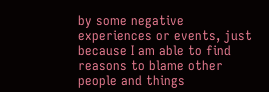by some negative experiences or events, just because I am able to find reasons to blame other people and things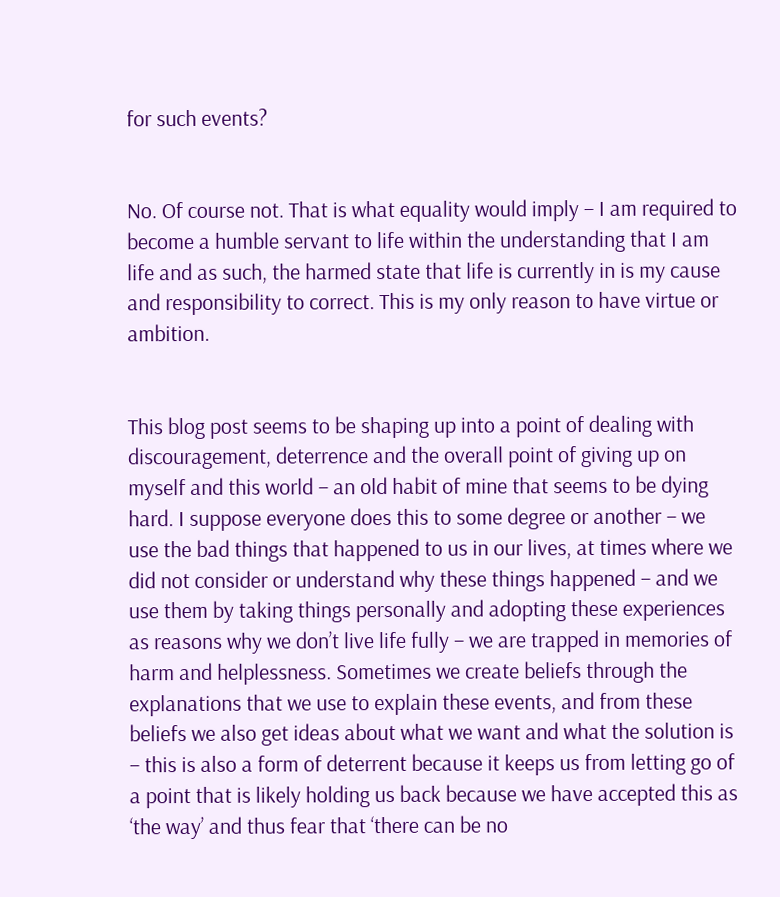for such events?


No. Of course not. That is what equality would imply – I am required to become a humble servant to life within the understanding that I am life and as such, the harmed state that life is currently in is my cause and responsibility to correct. This is my only reason to have virtue or ambition.


This blog post seems to be shaping up into a point of dealing with discouragement, deterrence and the overall point of giving up on myself and this world – an old habit of mine that seems to be dying hard. I suppose everyone does this to some degree or another – we use the bad things that happened to us in our lives, at times where we did not consider or understand why these things happened – and we use them by taking things personally and adopting these experiences as reasons why we don’t live life fully – we are trapped in memories of harm and helplessness. Sometimes we create beliefs through the explanations that we use to explain these events, and from these beliefs we also get ideas about what we want and what the solution is – this is also a form of deterrent because it keeps us from letting go of a point that is likely holding us back because we have accepted this as ‘the way’ and thus fear that ‘there can be no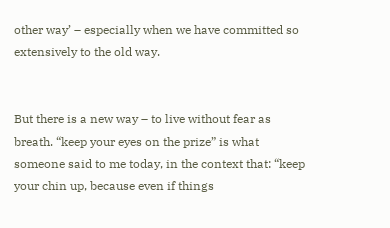other way’ – especially when we have committed so extensively to the old way.


But there is a new way – to live without fear as breath. “keep your eyes on the prize” is what someone said to me today, in the context that: “keep your chin up, because even if things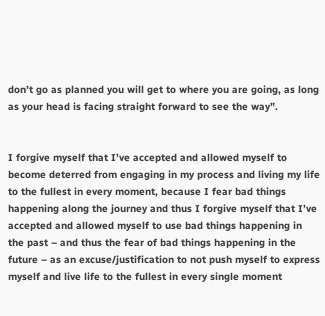don’t go as planned you will get to where you are going, as long as your head is facing straight forward to see the way”.


I forgive myself that I’ve accepted and allowed myself to become deterred from engaging in my process and living my life to the fullest in every moment, because I fear bad things happening along the journey and thus I forgive myself that I’ve accepted and allowed myself to use bad things happening in the past – and thus the fear of bad things happening in the future – as an excuse/justification to not push myself to express myself and live life to the fullest in every single moment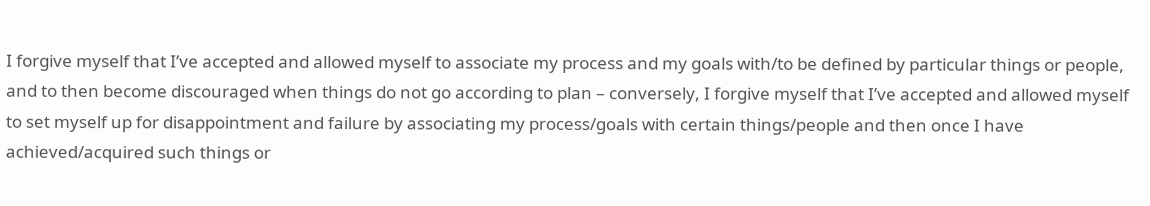I forgive myself that I’ve accepted and allowed myself to associate my process and my goals with/to be defined by particular things or people, and to then become discouraged when things do not go according to plan – conversely, I forgive myself that I’ve accepted and allowed myself to set myself up for disappointment and failure by associating my process/goals with certain things/people and then once I have achieved/acquired such things or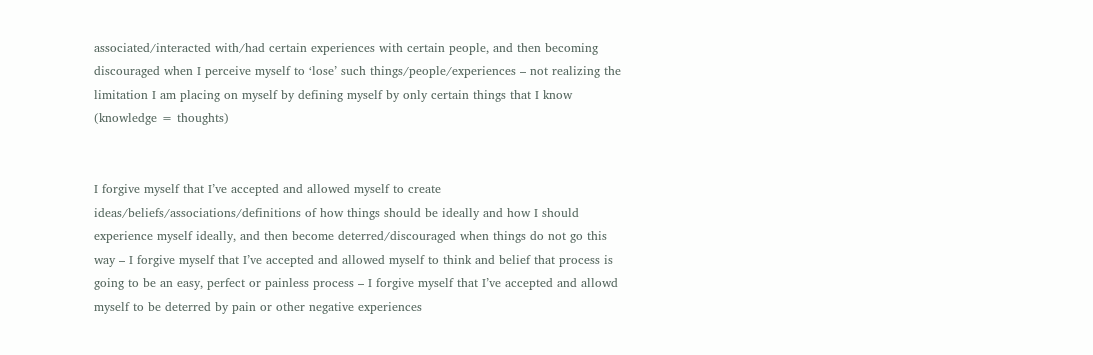associated/interacted with/had certain experiences with certain people, and then becoming discouraged when I perceive myself to ‘lose’ such things/people/experiences – not realizing the limitation I am placing on myself by defining myself by only certain things that I know (knowledge = thoughts)


I forgive myself that I’ve accepted and allowed myself to create ideas/beliefs/associations/definitions of how things should be ideally and how I should experience myself ideally, and then become deterred/discouraged when things do not go this way – I forgive myself that I’ve accepted and allowed myself to think and belief that process is going to be an easy, perfect or painless process – I forgive myself that I’ve accepted and allowd myself to be deterred by pain or other negative experiences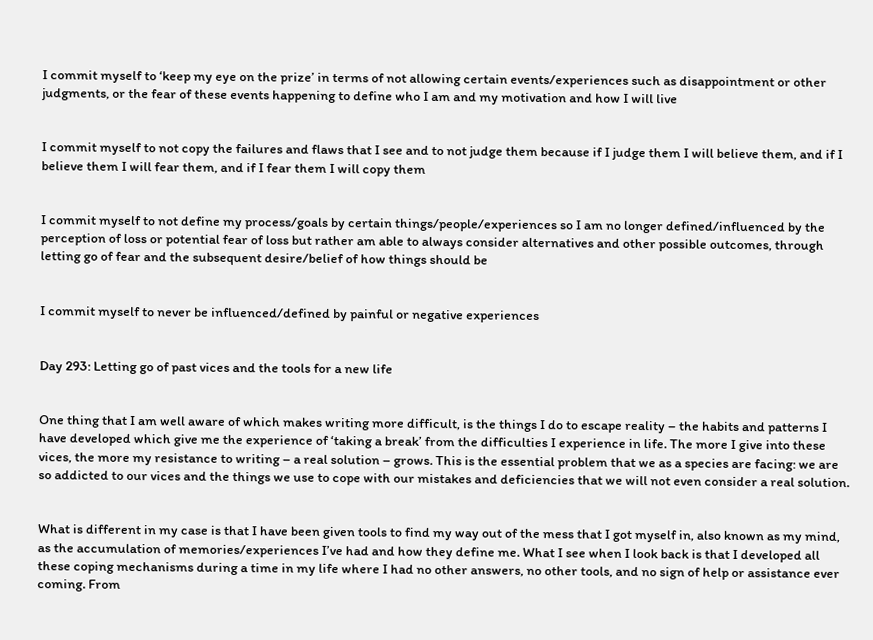I commit myself to ‘keep my eye on the prize’ in terms of not allowing certain events/experiences such as disappointment or other judgments, or the fear of these events happening to define who I am and my motivation and how I will live


I commit myself to not copy the failures and flaws that I see and to not judge them because if I judge them I will believe them, and if I believe them I will fear them, and if I fear them I will copy them


I commit myself to not define my process/goals by certain things/people/experiences so I am no longer defined/influenced by the perception of loss or potential fear of loss but rather am able to always consider alternatives and other possible outcomes, through letting go of fear and the subsequent desire/belief of how things should be


I commit myself to never be influenced/defined by painful or negative experiences


Day 293: Letting go of past vices and the tools for a new life


One thing that I am well aware of which makes writing more difficult, is the things I do to escape reality – the habits and patterns I have developed which give me the experience of ‘taking a break’ from the difficulties I experience in life. The more I give into these vices, the more my resistance to writing – a real solution – grows. This is the essential problem that we as a species are facing: we are so addicted to our vices and the things we use to cope with our mistakes and deficiencies that we will not even consider a real solution.


What is different in my case is that I have been given tools to find my way out of the mess that I got myself in, also known as my mind, as the accumulation of memories/experiences I’ve had and how they define me. What I see when I look back is that I developed all these coping mechanisms during a time in my life where I had no other answers, no other tools, and no sign of help or assistance ever coming. From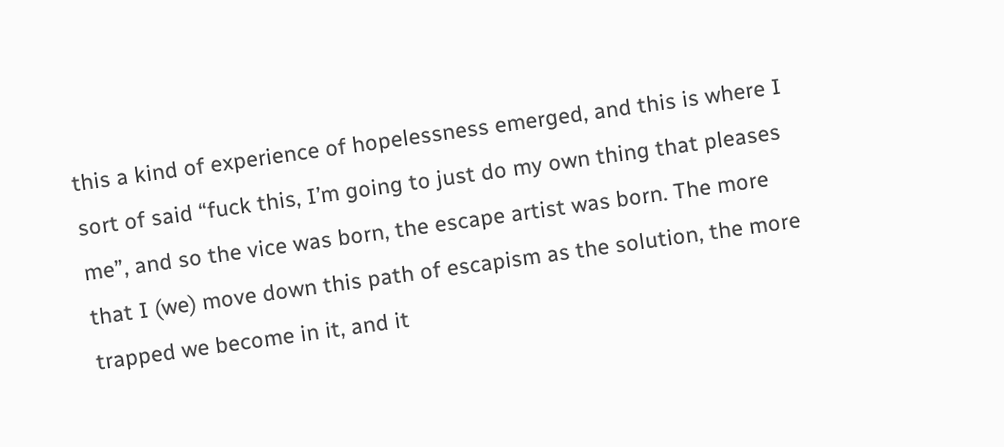this a kind of experience of hopelessness emerged, and this is where I sort of said “fuck this, I’m going to just do my own thing that pleases me”, and so the vice was born, the escape artist was born. The more that I (we) move down this path of escapism as the solution, the more trapped we become in it, and it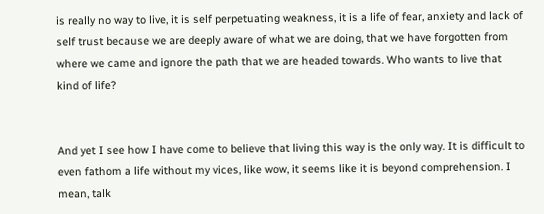is really no way to live, it is self perpetuating weakness, it is a life of fear, anxiety and lack of self trust because we are deeply aware of what we are doing, that we have forgotten from where we came and ignore the path that we are headed towards. Who wants to live that kind of life?


And yet I see how I have come to believe that living this way is the only way. It is difficult to even fathom a life without my vices, like wow, it seems like it is beyond comprehension. I mean, talk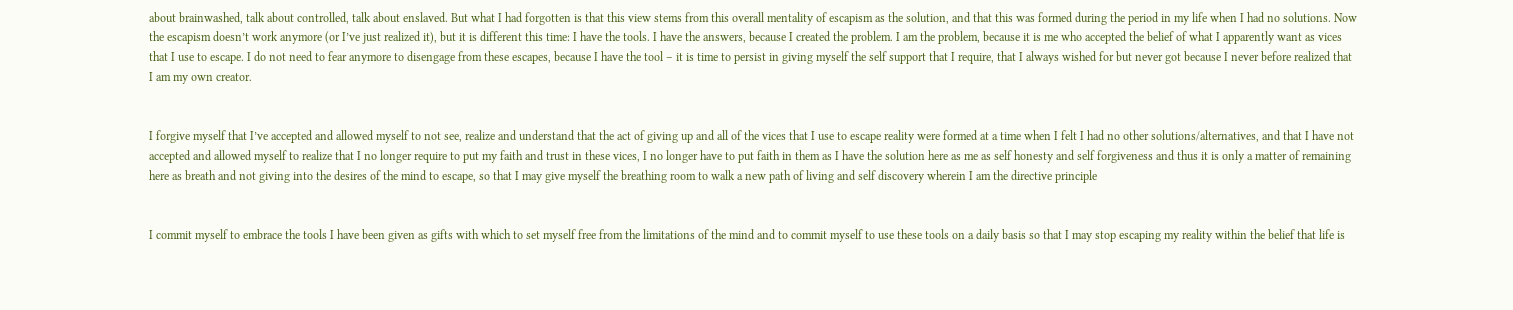about brainwashed, talk about controlled, talk about enslaved. But what I had forgotten is that this view stems from this overall mentality of escapism as the solution, and that this was formed during the period in my life when I had no solutions. Now the escapism doesn’t work anymore (or I’ve just realized it), but it is different this time: I have the tools. I have the answers, because I created the problem. I am the problem, because it is me who accepted the belief of what I apparently want as vices that I use to escape. I do not need to fear anymore to disengage from these escapes, because I have the tool – it is time to persist in giving myself the self support that I require, that I always wished for but never got because I never before realized that I am my own creator.


I forgive myself that I’ve accepted and allowed myself to not see, realize and understand that the act of giving up and all of the vices that I use to escape reality were formed at a time when I felt I had no other solutions/alternatives, and that I have not accepted and allowed myself to realize that I no longer require to put my faith and trust in these vices, I no longer have to put faith in them as I have the solution here as me as self honesty and self forgiveness and thus it is only a matter of remaining here as breath and not giving into the desires of the mind to escape, so that I may give myself the breathing room to walk a new path of living and self discovery wherein I am the directive principle


I commit myself to embrace the tools I have been given as gifts with which to set myself free from the limitations of the mind and to commit myself to use these tools on a daily basis so that I may stop escaping my reality within the belief that life is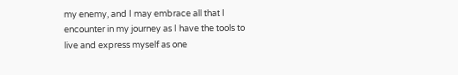my enemy, and I may embrace all that I encounter in my journey as I have the tools to live and express myself as one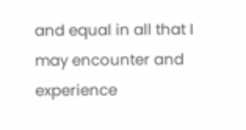and equal in all that I may encounter and experience